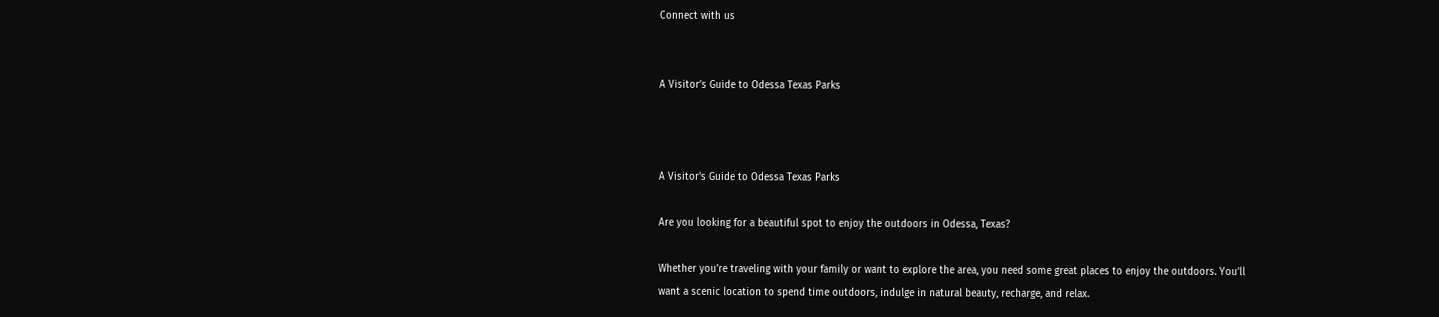Connect with us


A Visitor’s Guide to Odessa Texas Parks



A Visitor's Guide to Odessa Texas Parks

Are you looking for a beautiful spot to enjoy the outdoors in Odessa, Texas?

Whether you’re traveling with your family or want to explore the area, you need some great places to enjoy the outdoors. You’ll want a scenic location to spend time outdoors, indulge in natural beauty, recharge, and relax.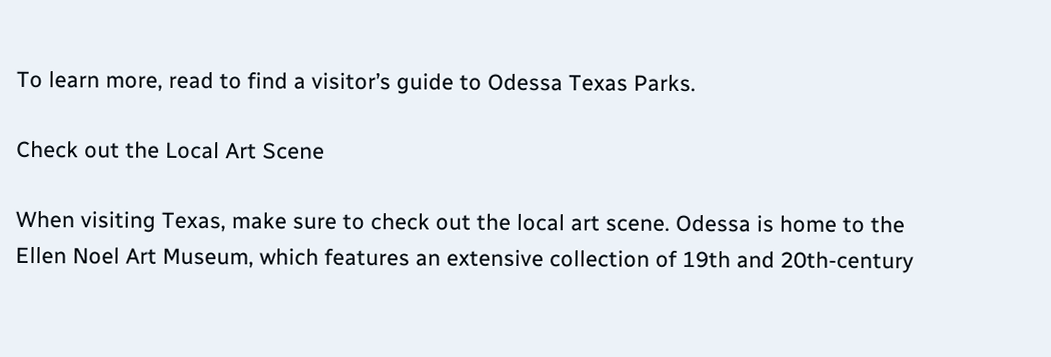To learn more, read to find a visitor’s guide to Odessa Texas Parks.

Check out the Local Art Scene

When visiting Texas, make sure to check out the local art scene. Odessa is home to the Ellen Noel Art Museum, which features an extensive collection of 19th and 20th-century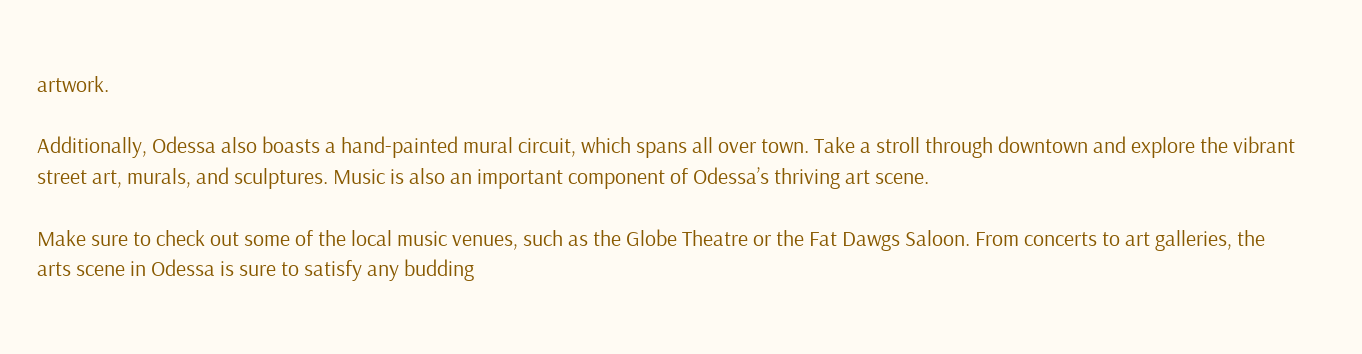artwork.

Additionally, Odessa also boasts a hand-painted mural circuit, which spans all over town. Take a stroll through downtown and explore the vibrant street art, murals, and sculptures. Music is also an important component of Odessa’s thriving art scene.

Make sure to check out some of the local music venues, such as the Globe Theatre or the Fat Dawgs Saloon. From concerts to art galleries, the arts scene in Odessa is sure to satisfy any budding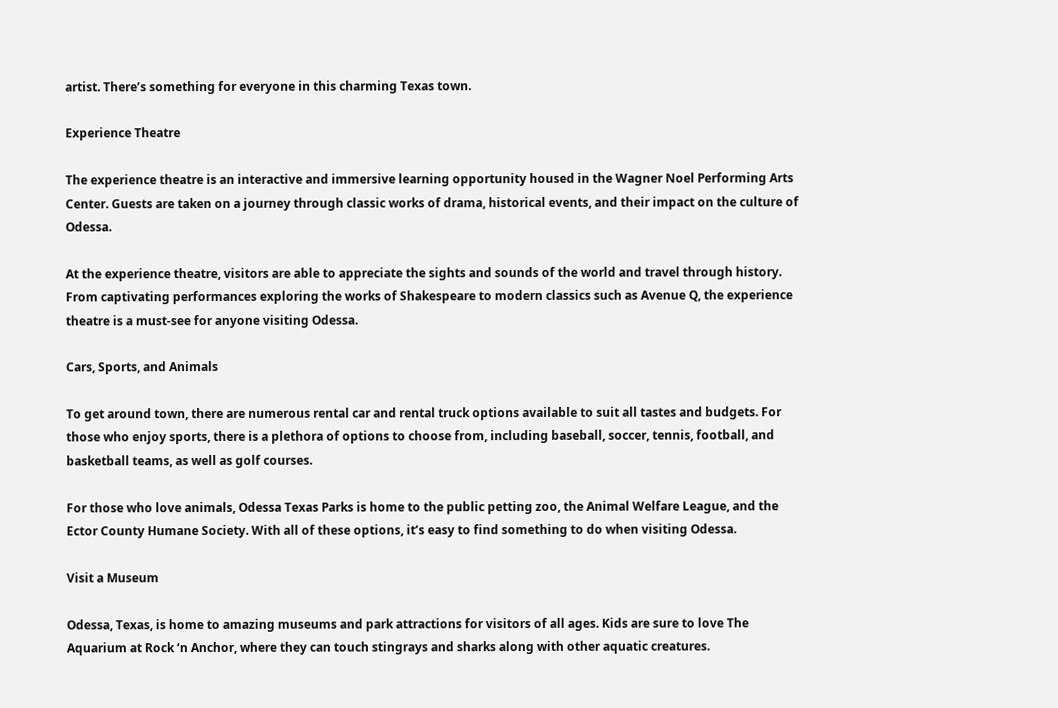artist. There’s something for everyone in this charming Texas town.

Experience Theatre

The experience theatre is an interactive and immersive learning opportunity housed in the Wagner Noel Performing Arts Center. Guests are taken on a journey through classic works of drama, historical events, and their impact on the culture of Odessa.

At the experience theatre, visitors are able to appreciate the sights and sounds of the world and travel through history. From captivating performances exploring the works of Shakespeare to modern classics such as Avenue Q, the experience theatre is a must-see for anyone visiting Odessa.

Cars, Sports, and Animals

To get around town, there are numerous rental car and rental truck options available to suit all tastes and budgets. For those who enjoy sports, there is a plethora of options to choose from, including baseball, soccer, tennis, football, and basketball teams, as well as golf courses.

For those who love animals, Odessa Texas Parks is home to the public petting zoo, the Animal Welfare League, and the Ector County Humane Society. With all of these options, it’s easy to find something to do when visiting Odessa.

Visit a Museum

Odessa, Texas, is home to amazing museums and park attractions for visitors of all ages. Kids are sure to love The Aquarium at Rock ‘n Anchor, where they can touch stingrays and sharks along with other aquatic creatures.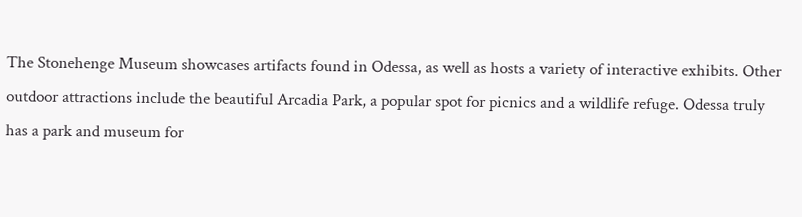The Stonehenge Museum showcases artifacts found in Odessa, as well as hosts a variety of interactive exhibits. Other outdoor attractions include the beautiful Arcadia Park, a popular spot for picnics and a wildlife refuge. Odessa truly has a park and museum for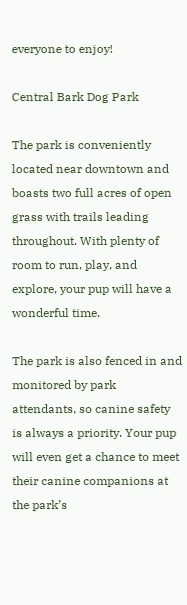everyone to enjoy!

Central Bark Dog Park

The park is conveniently located near downtown and boasts two full acres of open grass with trails leading throughout. With plenty of room to run, play, and explore, your pup will have a wonderful time.

The park is also fenced in and monitored by park attendants, so canine safety is always a priority. Your pup will even get a chance to meet their canine companions at the park’s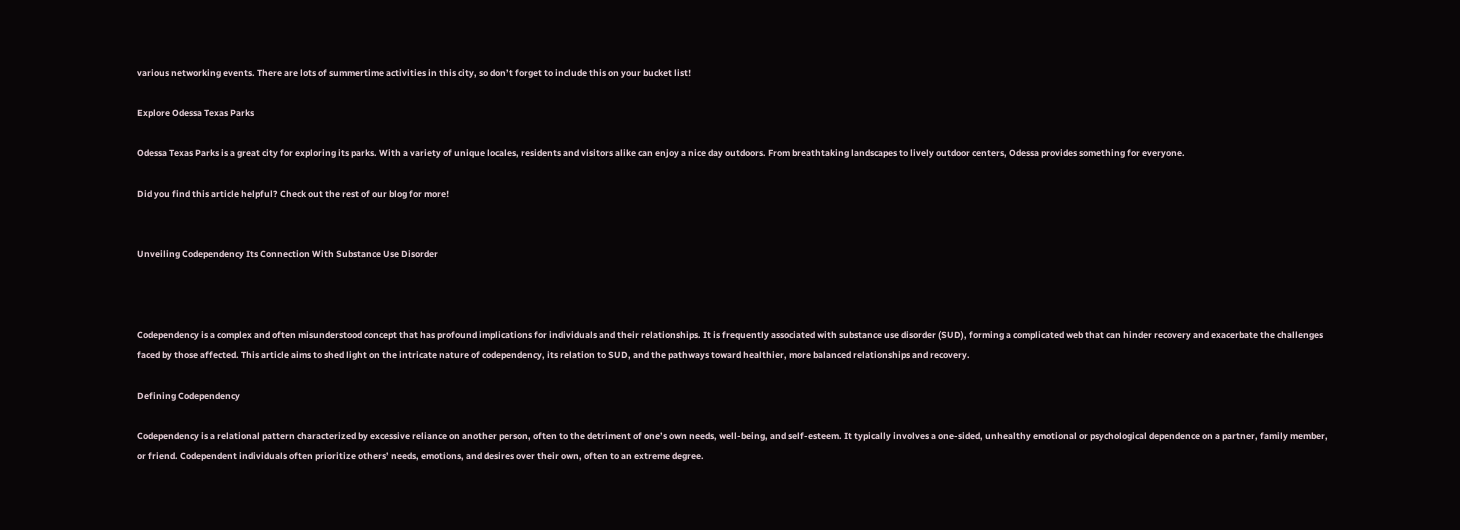various networking events. There are lots of summertime activities in this city, so don’t forget to include this on your bucket list!

Explore Odessa Texas Parks

Odessa Texas Parks is a great city for exploring its parks. With a variety of unique locales, residents and visitors alike can enjoy a nice day outdoors. From breathtaking landscapes to lively outdoor centers, Odessa provides something for everyone.

Did you find this article helpful? Check out the rest of our blog for more!


Unveiling Codependency Its Connection With Substance Use Disorder



Codependency is a complex and often misunderstood concept that has profound implications for individuals and their relationships. It is frequently associated with substance use disorder (SUD), forming a complicated web that can hinder recovery and exacerbate the challenges faced by those affected. This article aims to shed light on the intricate nature of codependency, its relation to SUD, and the pathways toward healthier, more balanced relationships and recovery.

Defining Codependency

Codependency is a relational pattern characterized by excessive reliance on another person, often to the detriment of one’s own needs, well-being, and self-esteem. It typically involves a one-sided, unhealthy emotional or psychological dependence on a partner, family member, or friend. Codependent individuals often prioritize others’ needs, emotions, and desires over their own, often to an extreme degree.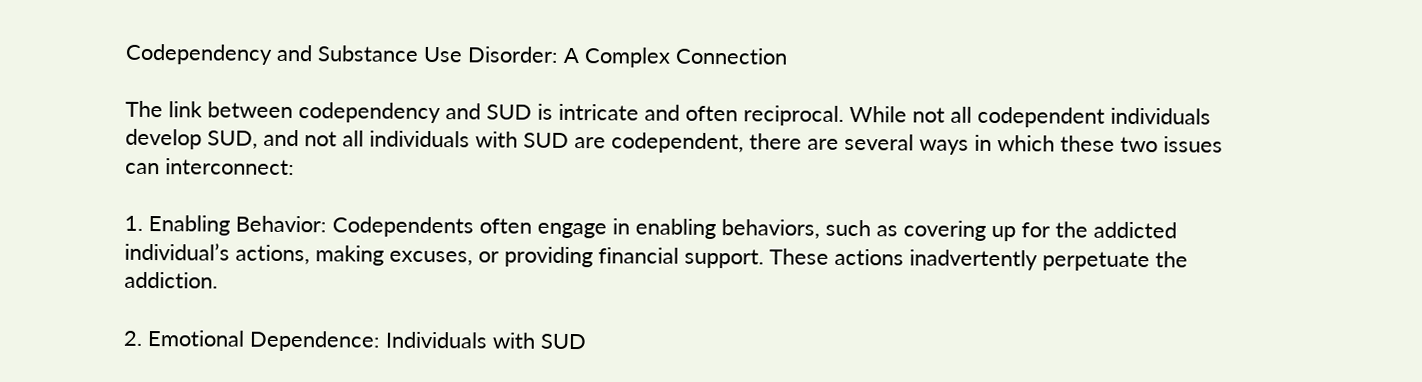Codependency and Substance Use Disorder: A Complex Connection

The link between codependency and SUD is intricate and often reciprocal. While not all codependent individuals develop SUD, and not all individuals with SUD are codependent, there are several ways in which these two issues can interconnect:

1. Enabling Behavior: Codependents often engage in enabling behaviors, such as covering up for the addicted individual’s actions, making excuses, or providing financial support. These actions inadvertently perpetuate the addiction.

2. Emotional Dependence: Individuals with SUD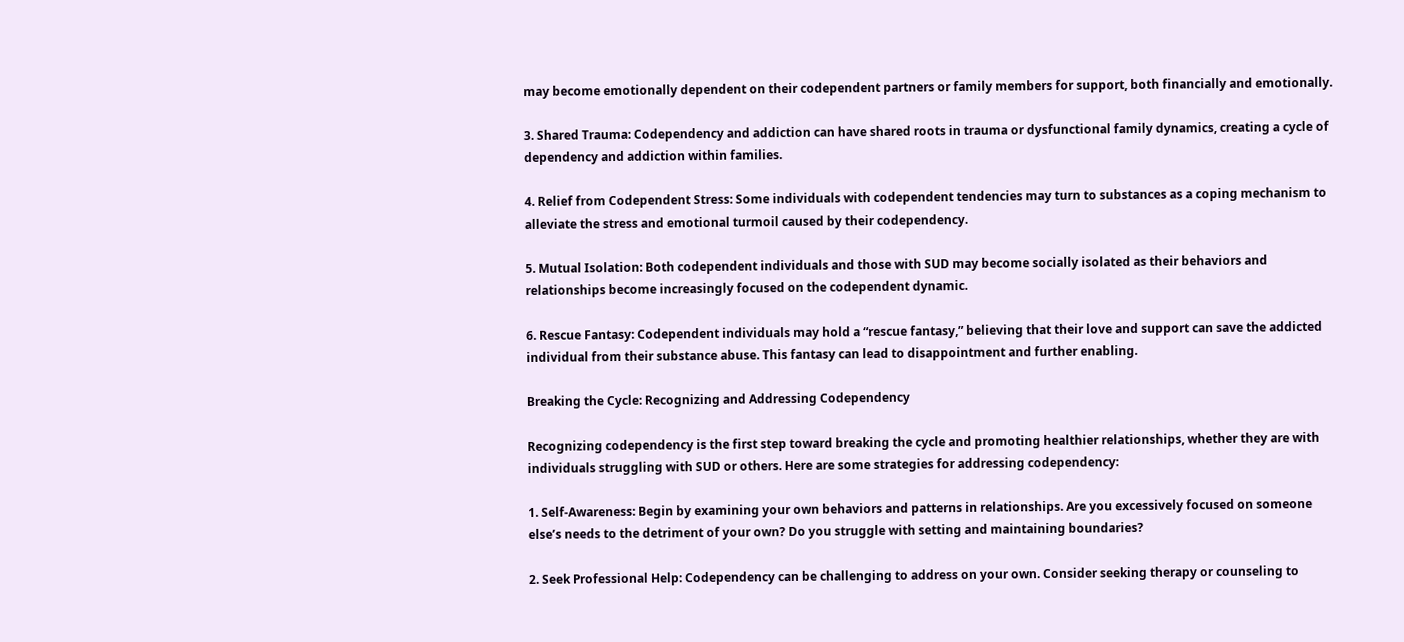may become emotionally dependent on their codependent partners or family members for support, both financially and emotionally.

3. Shared Trauma: Codependency and addiction can have shared roots in trauma or dysfunctional family dynamics, creating a cycle of dependency and addiction within families.

4. Relief from Codependent Stress: Some individuals with codependent tendencies may turn to substances as a coping mechanism to alleviate the stress and emotional turmoil caused by their codependency.

5. Mutual Isolation: Both codependent individuals and those with SUD may become socially isolated as their behaviors and relationships become increasingly focused on the codependent dynamic.

6. Rescue Fantasy: Codependent individuals may hold a “rescue fantasy,” believing that their love and support can save the addicted individual from their substance abuse. This fantasy can lead to disappointment and further enabling.

Breaking the Cycle: Recognizing and Addressing Codependency

Recognizing codependency is the first step toward breaking the cycle and promoting healthier relationships, whether they are with individuals struggling with SUD or others. Here are some strategies for addressing codependency:

1. Self-Awareness: Begin by examining your own behaviors and patterns in relationships. Are you excessively focused on someone else’s needs to the detriment of your own? Do you struggle with setting and maintaining boundaries?

2. Seek Professional Help: Codependency can be challenging to address on your own. Consider seeking therapy or counseling to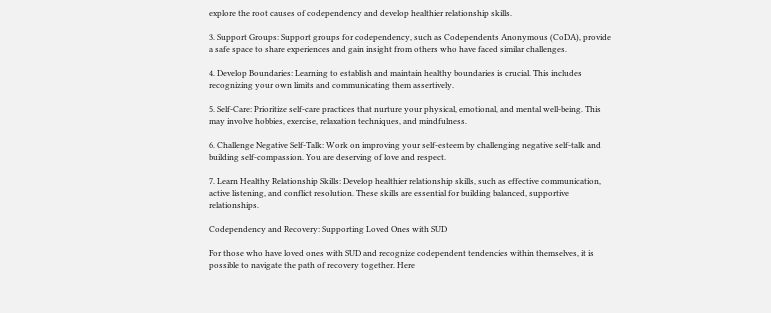explore the root causes of codependency and develop healthier relationship skills.

3. Support Groups: Support groups for codependency, such as Codependents Anonymous (CoDA), provide a safe space to share experiences and gain insight from others who have faced similar challenges.

4. Develop Boundaries: Learning to establish and maintain healthy boundaries is crucial. This includes recognizing your own limits and communicating them assertively.

5. Self-Care: Prioritize self-care practices that nurture your physical, emotional, and mental well-being. This may involve hobbies, exercise, relaxation techniques, and mindfulness.

6. Challenge Negative Self-Talk: Work on improving your self-esteem by challenging negative self-talk and building self-compassion. You are deserving of love and respect.

7. Learn Healthy Relationship Skills: Develop healthier relationship skills, such as effective communication, active listening, and conflict resolution. These skills are essential for building balanced, supportive relationships.

Codependency and Recovery: Supporting Loved Ones with SUD

For those who have loved ones with SUD and recognize codependent tendencies within themselves, it is possible to navigate the path of recovery together. Here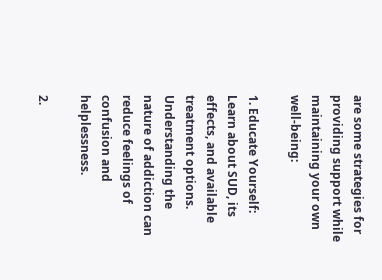are some strategies for providing support while maintaining your own well-being:

1. Educate Yourself: Learn about SUD, its effects, and available treatment options. Understanding the nature of addiction can reduce feelings of confusion and helplessness.

2.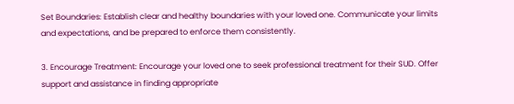Set Boundaries: Establish clear and healthy boundaries with your loved one. Communicate your limits and expectations, and be prepared to enforce them consistently.

3. Encourage Treatment: Encourage your loved one to seek professional treatment for their SUD. Offer support and assistance in finding appropriate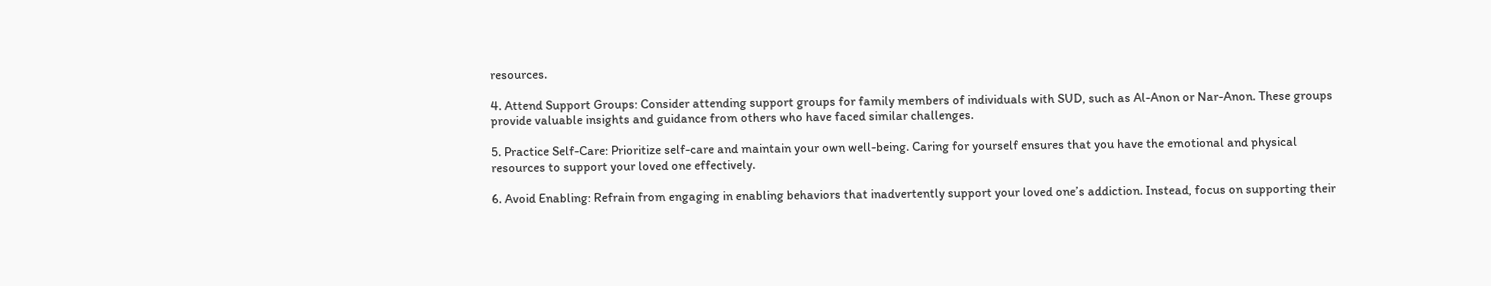resources.

4. Attend Support Groups: Consider attending support groups for family members of individuals with SUD, such as Al-Anon or Nar-Anon. These groups provide valuable insights and guidance from others who have faced similar challenges.

5. Practice Self-Care: Prioritize self-care and maintain your own well-being. Caring for yourself ensures that you have the emotional and physical resources to support your loved one effectively.

6. Avoid Enabling: Refrain from engaging in enabling behaviors that inadvertently support your loved one’s addiction. Instead, focus on supporting their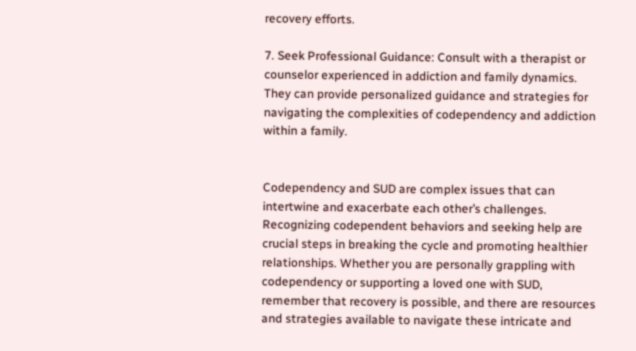recovery efforts.

7. Seek Professional Guidance: Consult with a therapist or counselor experienced in addiction and family dynamics. They can provide personalized guidance and strategies for navigating the complexities of codependency and addiction within a family.


Codependency and SUD are complex issues that can intertwine and exacerbate each other’s challenges. Recognizing codependent behaviors and seeking help are crucial steps in breaking the cycle and promoting healthier relationships. Whether you are personally grappling with codependency or supporting a loved one with SUD, remember that recovery is possible, and there are resources and strategies available to navigate these intricate and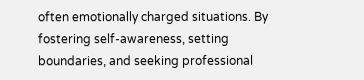often emotionally charged situations. By fostering self-awareness, setting boundaries, and seeking professional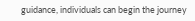guidance, individuals can begin the journey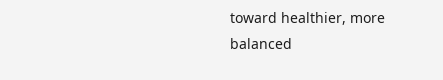toward healthier, more balanced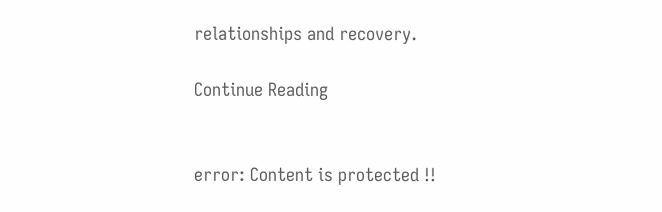relationships and recovery.

Continue Reading


error: Content is protected !!